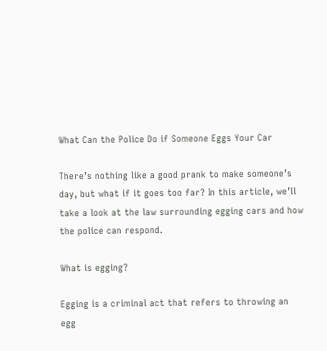What Can the Police Do if Someone Eggs Your Car

There’s nothing like a good prank to make someone’s day, but what if it goes too far? In this article, we’ll take a look at the law surrounding egging cars and how the police can respond.

What is egging?

Egging is a criminal act that refers to throwing an egg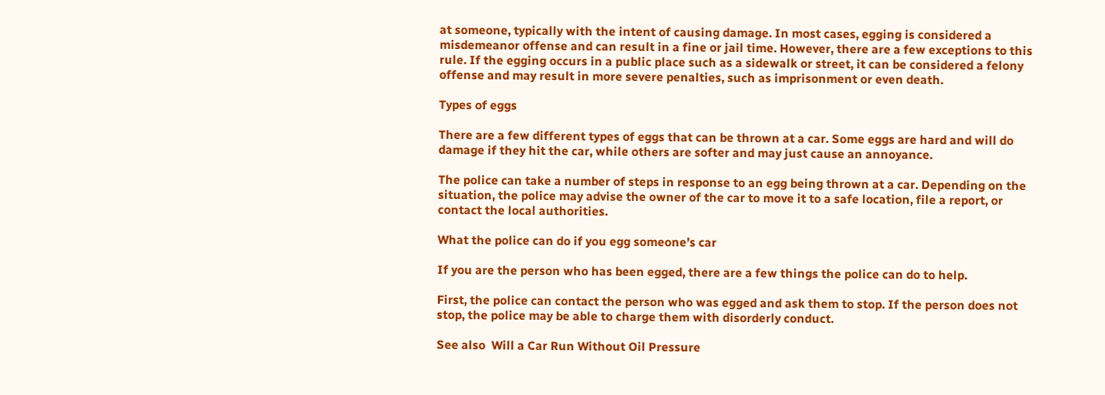at someone, typically with the intent of causing damage. In most cases, egging is considered a misdemeanor offense and can result in a fine or jail time. However, there are a few exceptions to this rule. If the egging occurs in a public place such as a sidewalk or street, it can be considered a felony offense and may result in more severe penalties, such as imprisonment or even death.

Types of eggs

There are a few different types of eggs that can be thrown at a car. Some eggs are hard and will do damage if they hit the car, while others are softer and may just cause an annoyance.

The police can take a number of steps in response to an egg being thrown at a car. Depending on the situation, the police may advise the owner of the car to move it to a safe location, file a report, or contact the local authorities.

What the police can do if you egg someone’s car

If you are the person who has been egged, there are a few things the police can do to help.

First, the police can contact the person who was egged and ask them to stop. If the person does not stop, the police may be able to charge them with disorderly conduct.

See also  Will a Car Run Without Oil Pressure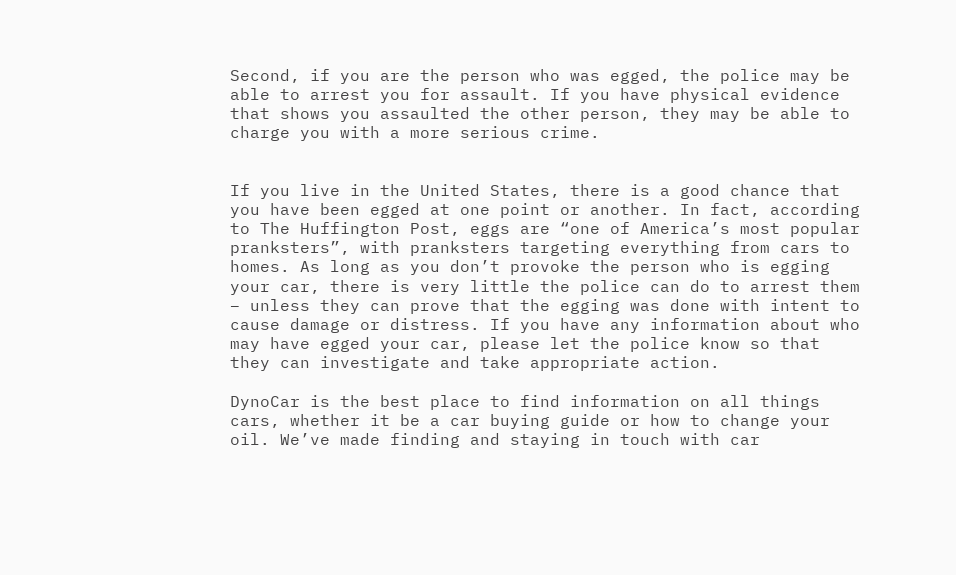Second, if you are the person who was egged, the police may be able to arrest you for assault. If you have physical evidence that shows you assaulted the other person, they may be able to charge you with a more serious crime.


If you live in the United States, there is a good chance that you have been egged at one point or another. In fact, according to The Huffington Post, eggs are “one of America’s most popular pranksters”, with pranksters targeting everything from cars to homes. As long as you don’t provoke the person who is egging your car, there is very little the police can do to arrest them – unless they can prove that the egging was done with intent to cause damage or distress. If you have any information about who may have egged your car, please let the police know so that they can investigate and take appropriate action.

DynoCar is the best place to find information on all things cars, whether it be a car buying guide or how to change your oil. We’ve made finding and staying in touch with car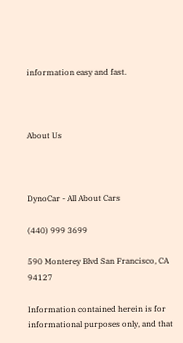information easy and fast.



About Us



DynoCar - All About Cars

(440) 999 3699

590 Monterey Blvd San Francisco, CA 94127

Information contained herein is for informational purposes only, and that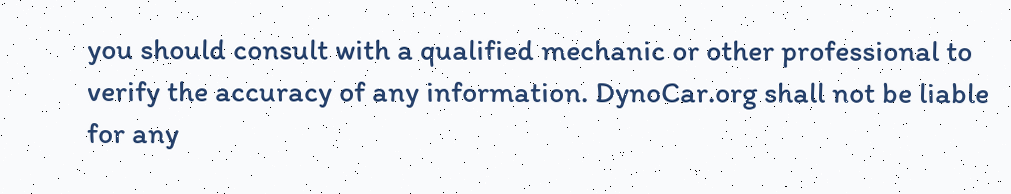you should consult with a qualified mechanic or other professional to verify the accuracy of any information. DynoCar.org shall not be liable for any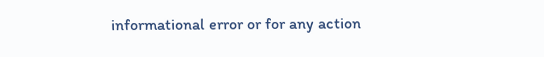informational error or for any action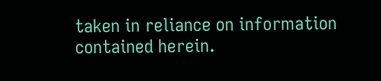taken in reliance on information contained herein.